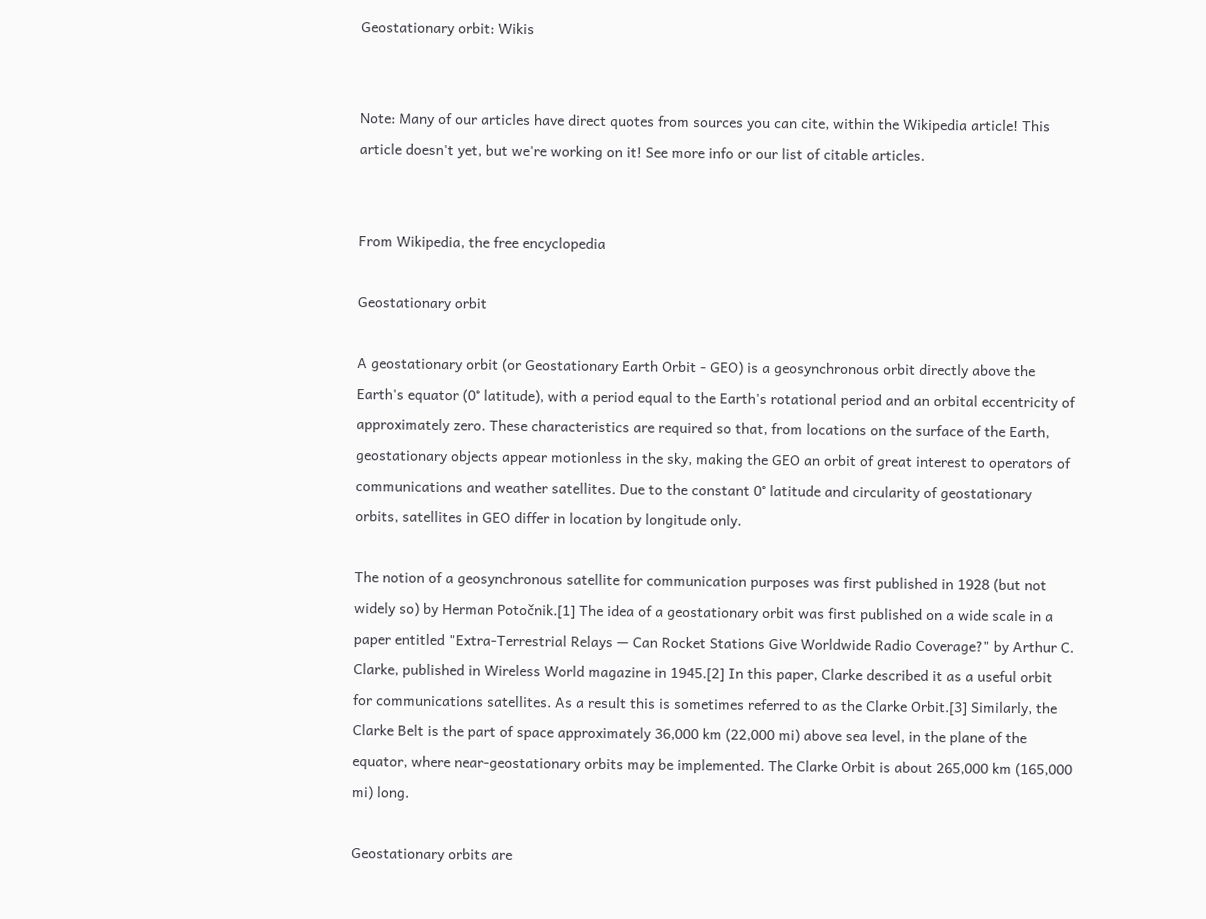Geostationary orbit: Wikis


Note: Many of our articles have direct quotes from sources you can cite, within the Wikipedia article! This article doesn't yet, but we're working on it! See more info or our list of citable articles.


From Wikipedia, the free encyclopedia

Geostationary orbit

A geostationary orbit (or Geostationary Earth Orbit - GEO) is a geosynchronous orbit directly above the Earth's equator (0° latitude), with a period equal to the Earth's rotational period and an orbital eccentricity of approximately zero. These characteristics are required so that, from locations on the surface of the Earth, geostationary objects appear motionless in the sky, making the GEO an orbit of great interest to operators of communications and weather satellites. Due to the constant 0° latitude and circularity of geostationary orbits, satellites in GEO differ in location by longitude only.

The notion of a geosynchronous satellite for communication purposes was first published in 1928 (but not widely so) by Herman Potočnik.[1] The idea of a geostationary orbit was first published on a wide scale in a paper entitled "Extra-Terrestrial Relays — Can Rocket Stations Give Worldwide Radio Coverage?" by Arthur C. Clarke, published in Wireless World magazine in 1945.[2] In this paper, Clarke described it as a useful orbit for communications satellites. As a result this is sometimes referred to as the Clarke Orbit.[3] Similarly, the Clarke Belt is the part of space approximately 36,000 km (22,000 mi) above sea level, in the plane of the equator, where near-geostationary orbits may be implemented. The Clarke Orbit is about 265,000 km (165,000 mi) long.

Geostationary orbits are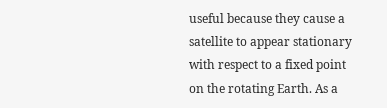useful because they cause a satellite to appear stationary with respect to a fixed point on the rotating Earth. As a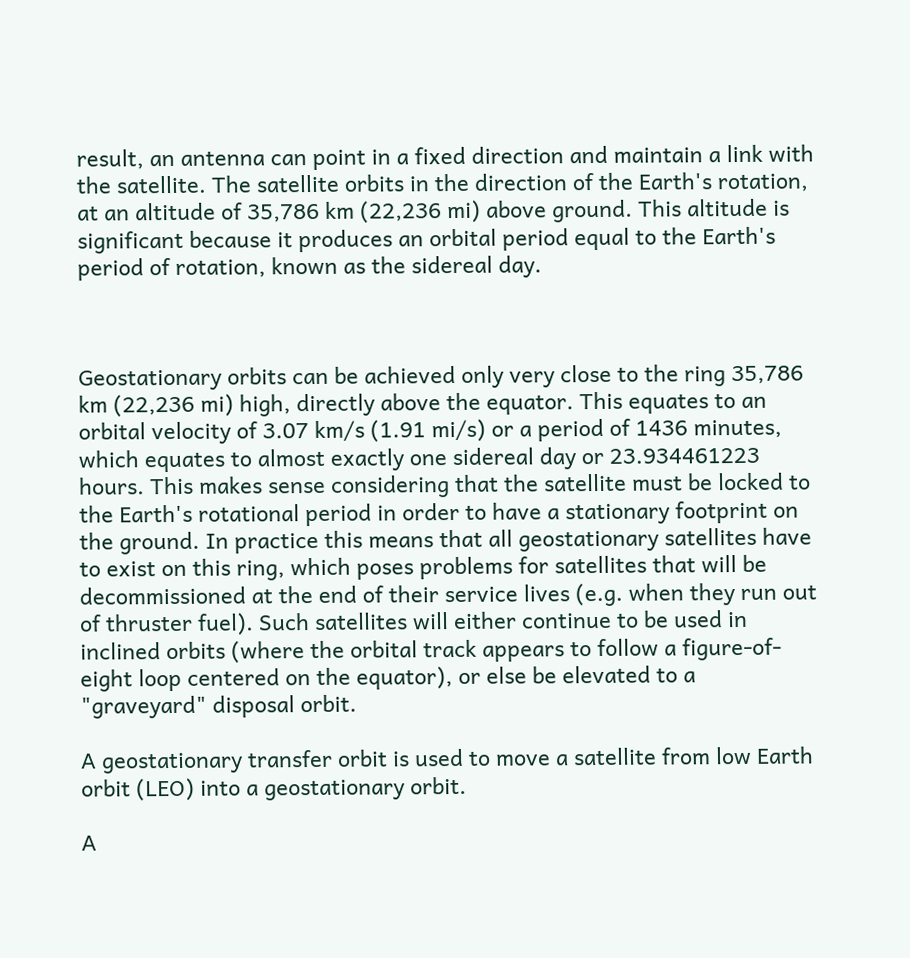result, an antenna can point in a fixed direction and maintain a link with the satellite. The satellite orbits in the direction of the Earth's rotation, at an altitude of 35,786 km (22,236 mi) above ground. This altitude is significant because it produces an orbital period equal to the Earth's period of rotation, known as the sidereal day.



Geostationary orbits can be achieved only very close to the ring 35,786 km (22,236 mi) high, directly above the equator. This equates to an orbital velocity of 3.07 km/s (1.91 mi/s) or a period of 1436 minutes, which equates to almost exactly one sidereal day or 23.934461223 hours. This makes sense considering that the satellite must be locked to the Earth's rotational period in order to have a stationary footprint on the ground. In practice this means that all geostationary satellites have to exist on this ring, which poses problems for satellites that will be decommissioned at the end of their service lives (e.g. when they run out of thruster fuel). Such satellites will either continue to be used in inclined orbits (where the orbital track appears to follow a figure-of-eight loop centered on the equator), or else be elevated to a "graveyard" disposal orbit.

A geostationary transfer orbit is used to move a satellite from low Earth orbit (LEO) into a geostationary orbit.

A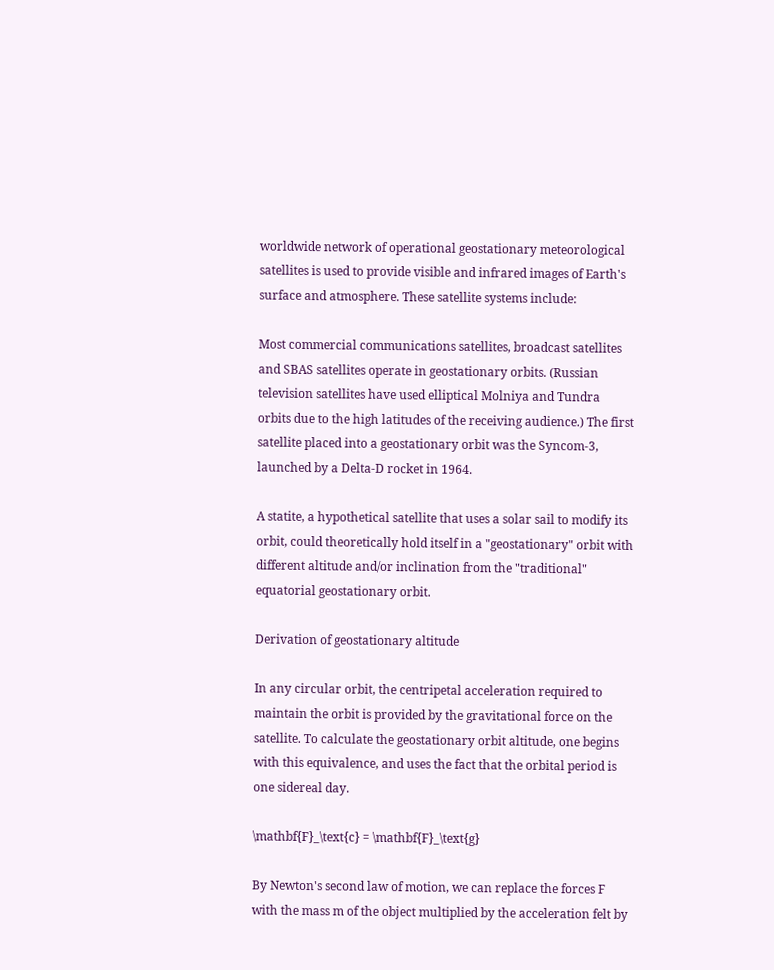worldwide network of operational geostationary meteorological satellites is used to provide visible and infrared images of Earth's surface and atmosphere. These satellite systems include:

Most commercial communications satellites, broadcast satellites and SBAS satellites operate in geostationary orbits. (Russian television satellites have used elliptical Molniya and Tundra orbits due to the high latitudes of the receiving audience.) The first satellite placed into a geostationary orbit was the Syncom-3, launched by a Delta-D rocket in 1964.

A statite, a hypothetical satellite that uses a solar sail to modify its orbit, could theoretically hold itself in a "geostationary" orbit with different altitude and/or inclination from the "traditional" equatorial geostationary orbit.

Derivation of geostationary altitude

In any circular orbit, the centripetal acceleration required to maintain the orbit is provided by the gravitational force on the satellite. To calculate the geostationary orbit altitude, one begins with this equivalence, and uses the fact that the orbital period is one sidereal day.

\mathbf{F}_\text{c} = \mathbf{F}_\text{g}

By Newton's second law of motion, we can replace the forces F with the mass m of the object multiplied by the acceleration felt by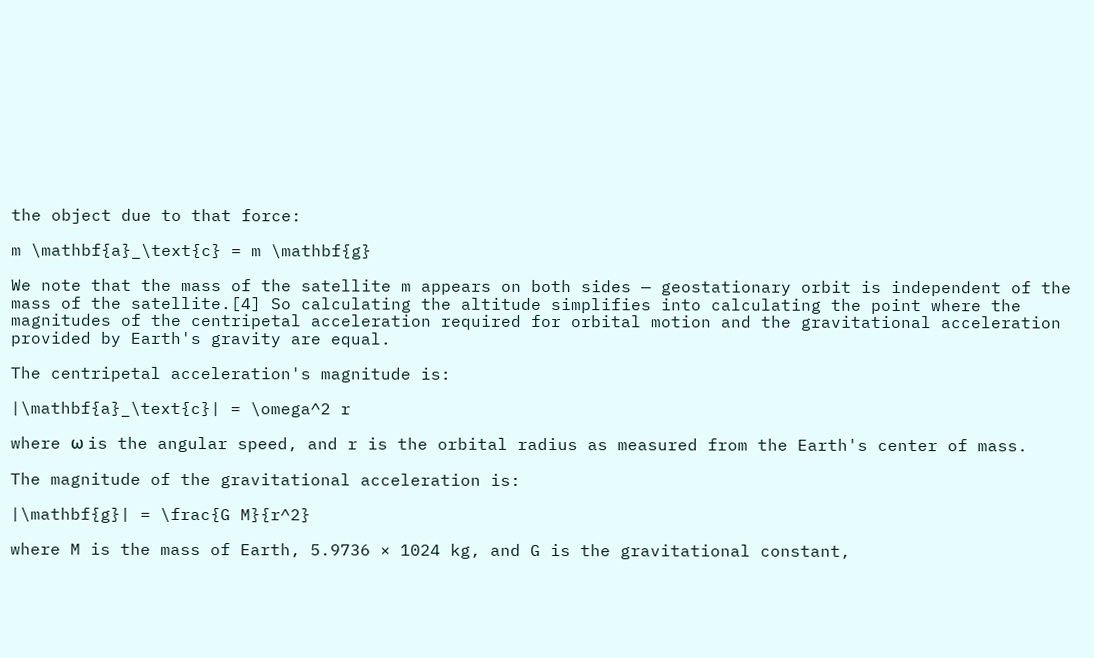the object due to that force:

m \mathbf{a}_\text{c} = m \mathbf{g}

We note that the mass of the satellite m appears on both sides — geostationary orbit is independent of the mass of the satellite.[4] So calculating the altitude simplifies into calculating the point where the magnitudes of the centripetal acceleration required for orbital motion and the gravitational acceleration provided by Earth's gravity are equal.

The centripetal acceleration's magnitude is:

|\mathbf{a}_\text{c}| = \omega^2 r

where ω is the angular speed, and r is the orbital radius as measured from the Earth's center of mass.

The magnitude of the gravitational acceleration is:

|\mathbf{g}| = \frac{G M}{r^2}

where M is the mass of Earth, 5.9736 × 1024 kg, and G is the gravitational constant,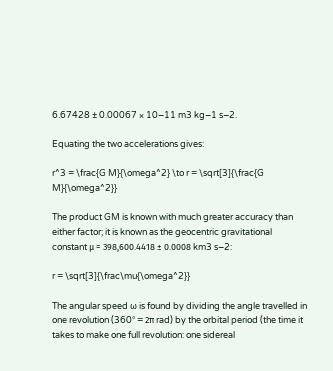6.67428 ± 0.00067 × 10−11 m3 kg−1 s−2.

Equating the two accelerations gives:

r^3 = \frac{G M}{\omega^2} \to r = \sqrt[3]{\frac{G M}{\omega^2}}

The product GM is known with much greater accuracy than either factor; it is known as the geocentric gravitational constant μ = 398,600.4418 ± 0.0008 km3 s−2:

r = \sqrt[3]{\frac\mu{\omega^2}}

The angular speed ω is found by dividing the angle travelled in one revolution (360° = 2π rad) by the orbital period (the time it takes to make one full revolution: one sidereal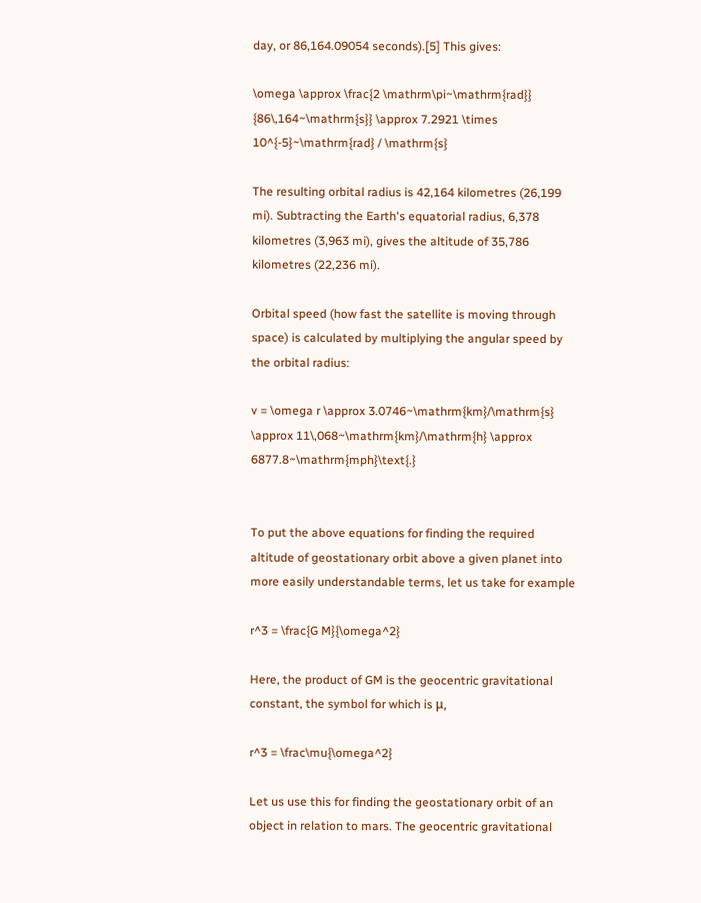day, or 86,164.09054 seconds).[5] This gives:

\omega \approx \frac{2 \mathrm\pi~\mathrm{rad}} {86\,164~\mathrm{s}} \approx 7.2921 \times 10^{-5}~\mathrm{rad} / \mathrm{s}

The resulting orbital radius is 42,164 kilometres (26,199 mi). Subtracting the Earth's equatorial radius, 6,378 kilometres (3,963 mi), gives the altitude of 35,786 kilometres (22,236 mi).

Orbital speed (how fast the satellite is moving through space) is calculated by multiplying the angular speed by the orbital radius:

v = \omega r \approx 3.0746~\mathrm{km}/\mathrm{s} \approx 11\,068~\mathrm{km}/\mathrm{h} \approx 6877.8~\mathrm{mph}\text{.}


To put the above equations for finding the required altitude of geostationary orbit above a given planet into more easily understandable terms, let us take for example

r^3 = \frac{G M}{\omega^2}

Here, the product of GM is the geocentric gravitational constant, the symbol for which is μ,

r^3 = \frac\mu{\omega^2}

Let us use this for finding the geostationary orbit of an object in relation to mars. The geocentric gravitational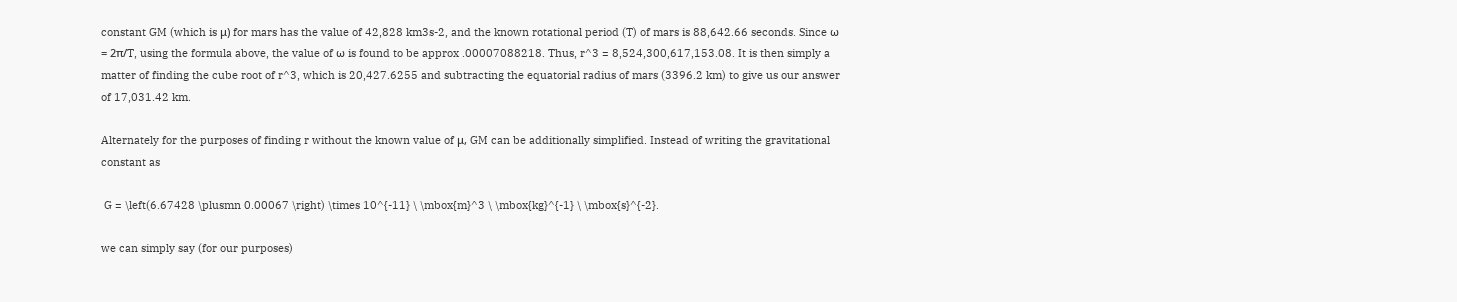constant GM (which is μ) for mars has the value of 42,828 km3s-2, and the known rotational period (T) of mars is 88,642.66 seconds. Since ω = 2π/T, using the formula above, the value of ω is found to be approx .00007088218. Thus, r^3 = 8,524,300,617,153.08. It is then simply a matter of finding the cube root of r^3, which is 20,427.6255 and subtracting the equatorial radius of mars (3396.2 km) to give us our answer of 17,031.42 km.

Alternately for the purposes of finding r without the known value of μ, GM can be additionally simplified. Instead of writing the gravitational constant as

 G = \left(6.67428 \plusmn 0.00067 \right) \times 10^{-11} \ \mbox{m}^3 \ \mbox{kg}^{-1} \ \mbox{s}^{-2}.

we can simply say (for our purposes)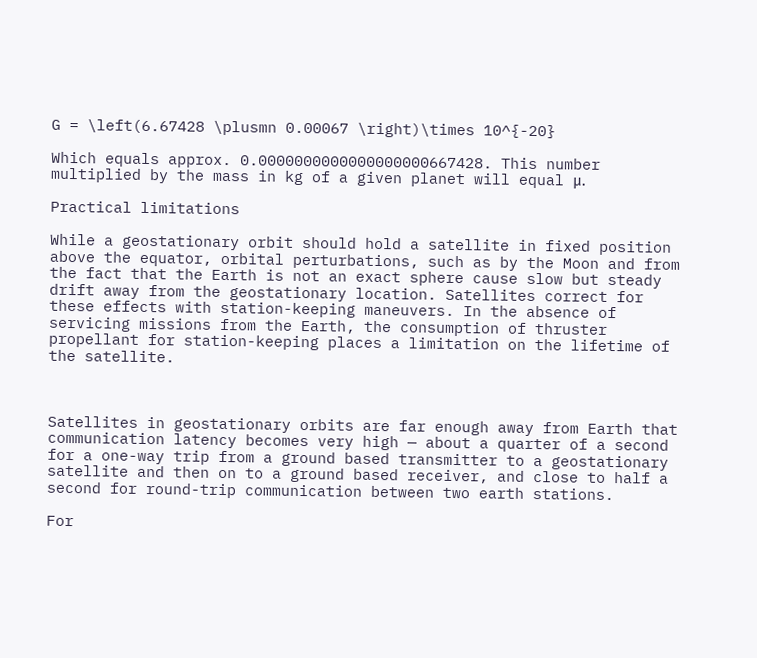G = \left(6.67428 \plusmn 0.00067 \right)\times 10^{-20}

Which equals approx. 0.0000000000000000000667428. This number multiplied by the mass in kg of a given planet will equal μ.

Practical limitations

While a geostationary orbit should hold a satellite in fixed position above the equator, orbital perturbations, such as by the Moon and from the fact that the Earth is not an exact sphere cause slow but steady drift away from the geostationary location. Satellites correct for these effects with station-keeping maneuvers. In the absence of servicing missions from the Earth, the consumption of thruster propellant for station-keeping places a limitation on the lifetime of the satellite.



Satellites in geostationary orbits are far enough away from Earth that communication latency becomes very high — about a quarter of a second for a one-way trip from a ground based transmitter to a geostationary satellite and then on to a ground based receiver, and close to half a second for round-trip communication between two earth stations.

For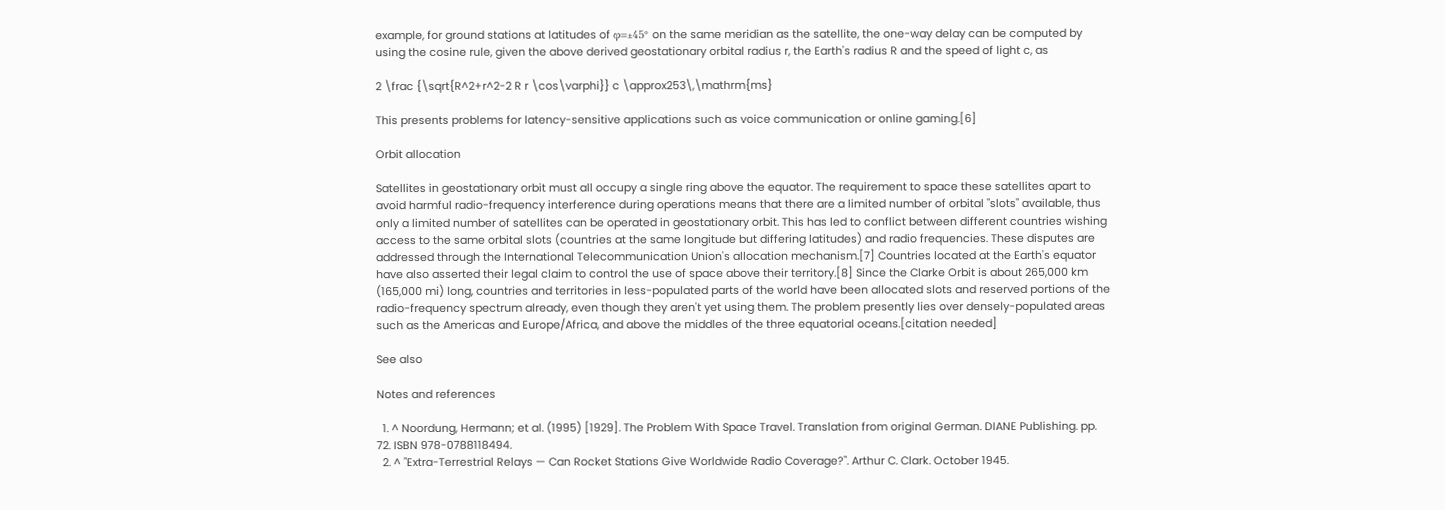example, for ground stations at latitudes of φ=±45° on the same meridian as the satellite, the one-way delay can be computed by using the cosine rule, given the above derived geostationary orbital radius r, the Earth's radius R and the speed of light c, as

2 \frac {\sqrt{R^2+r^2-2 R r \cos\varphi}} c \approx253\,\mathrm{ms}

This presents problems for latency-sensitive applications such as voice communication or online gaming.[6]

Orbit allocation

Satellites in geostationary orbit must all occupy a single ring above the equator. The requirement to space these satellites apart to avoid harmful radio-frequency interference during operations means that there are a limited number of orbital "slots" available, thus only a limited number of satellites can be operated in geostationary orbit. This has led to conflict between different countries wishing access to the same orbital slots (countries at the same longitude but differing latitudes) and radio frequencies. These disputes are addressed through the International Telecommunication Union's allocation mechanism.[7] Countries located at the Earth's equator have also asserted their legal claim to control the use of space above their territory.[8] Since the Clarke Orbit is about 265,000 km (165,000 mi) long, countries and territories in less-populated parts of the world have been allocated slots and reserved portions of the radio-frequency spectrum already, even though they aren't yet using them. The problem presently lies over densely-populated areas such as the Americas and Europe/Africa, and above the middles of the three equatorial oceans.[citation needed]

See also

Notes and references

  1. ^ Noordung, Hermann; et al. (1995) [1929]. The Problem With Space Travel. Translation from original German. DIANE Publishing. pp. 72. ISBN 978-0788118494.
  2. ^ "Extra-Terrestrial Relays — Can Rocket Stations Give Worldwide Radio Coverage?". Arthur C. Clark. October 1945.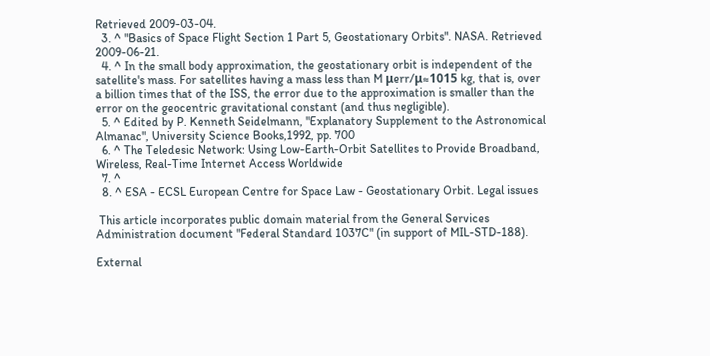Retrieved 2009-03-04.
  3. ^ "Basics of Space Flight Section 1 Part 5, Geostationary Orbits". NASA. Retrieved 2009-06-21.
  4. ^ In the small body approximation, the geostationary orbit is independent of the satellite's mass. For satellites having a mass less than M μerr/μ≈1015 kg, that is, over a billion times that of the ISS, the error due to the approximation is smaller than the error on the geocentric gravitational constant (and thus negligible).
  5. ^ Edited by P. Kenneth Seidelmann, "Explanatory Supplement to the Astronomical Almanac", University Science Books,1992, pp. 700
  6. ^ The Teledesic Network: Using Low-Earth-Orbit Satellites to Provide Broadband, Wireless, Real-Time Internet Access Worldwide
  7. ^
  8. ^ ESA - ECSL European Centre for Space Law - Geostationary Orbit. Legal issues

 This article incorporates public domain material from the General Services Administration document "Federal Standard 1037C" (in support of MIL-STD-188).

External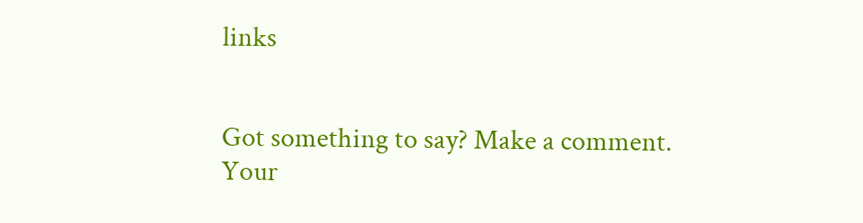links


Got something to say? Make a comment.
Your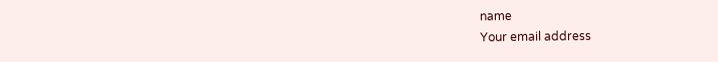name
Your email address